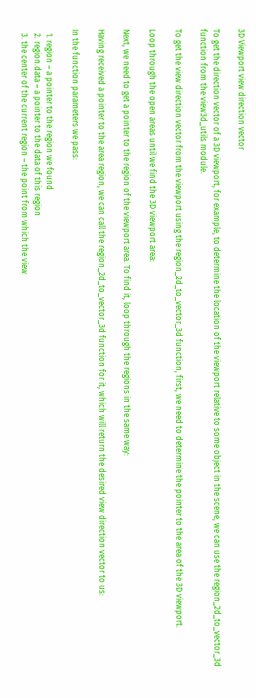3D Viewport view direction vector

To get the direction vector of a 3D viewport, for example, to determine the location of the viewport relative to some object in the scene, we can use the region_2d_to_vector_3d function from the view3d_utils module.

To get the view direction vector from the viewport using the region_2d_to_vector_3d function, first, we need to determine the pointer to the area of the 3D viewport.

Loop through the open areas until we find the 3D viewport area:

Next, we need to get a pointer to the region of the viewport area. To find it, loop through the regions in the same way:

Having received a pointer to the area region, we can call the region_2d_to_vector_3d function for it, which will return the desired view direction vector to us:

In the function parameters we pass:

  1. region – a pointer to the region we found
  2. region.data – a pointer to the data of this region
  3. the center of the current region – the point from which the view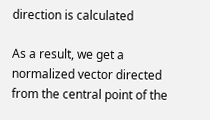direction is calculated

As a result, we get a normalized vector directed from the central point of the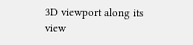3D viewport along its view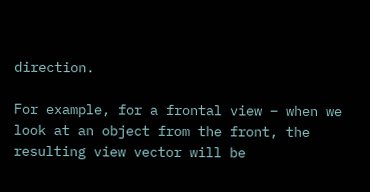direction.

For example, for a frontal view – when we look at an object from the front, the resulting view vector will be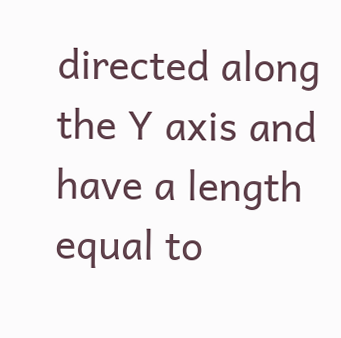directed along the Y axis and have a length equal to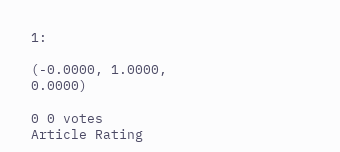1:

(-0.0000, 1.0000, 0.0000)

0 0 votes
Article Rating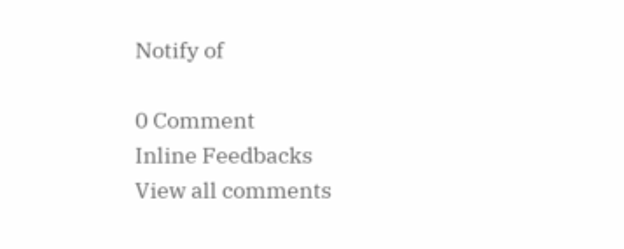Notify of

0 Comment
Inline Feedbacks
View all comments